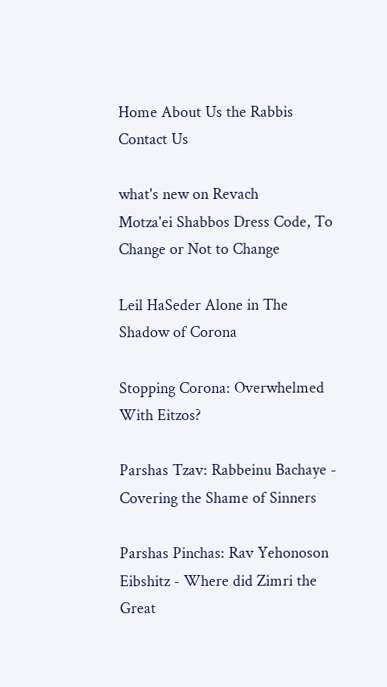Home About Us the Rabbis Contact Us

what's new on Revach
Motza'ei Shabbos Dress Code, To Change or Not to Change

Leil HaSeder Alone in The Shadow of Corona

Stopping Corona: Overwhelmed With Eitzos?

Parshas Tzav: Rabbeinu Bachaye - Covering the Shame of Sinners

Parshas Pinchas: Rav Yehonoson Eibshitz - Where did Zimri the Great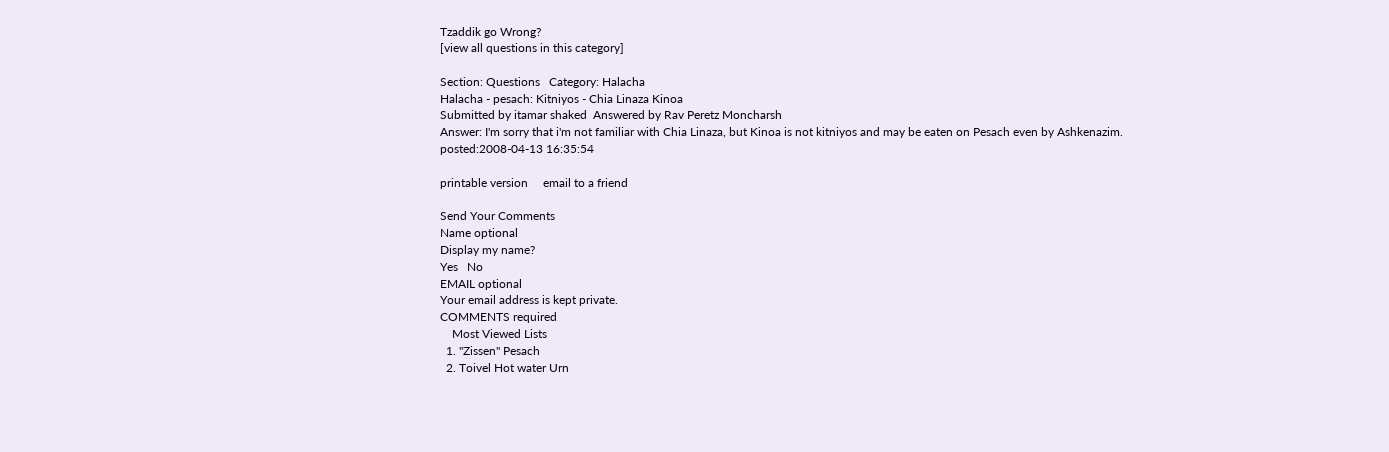Tzaddik go Wrong?
[view all questions in this category]

Section: Questions   Category: Halacha
Halacha - pesach: Kitniyos - Chia Linaza Kinoa
Submitted by itamar shaked  Answered by Rav Peretz Moncharsh
Answer: I'm sorry that i'm not familiar with Chia Linaza, but Kinoa is not kitniyos and may be eaten on Pesach even by Ashkenazim.
posted:2008-04-13 16:35:54

printable version     email to a friend

Send Your Comments
Name optional
Display my name?
Yes   No
EMAIL optional
Your email address is kept private.
COMMENTS required
    Most Viewed Lists
  1. "Zissen" Pesach
  2. Toivel Hot water Urn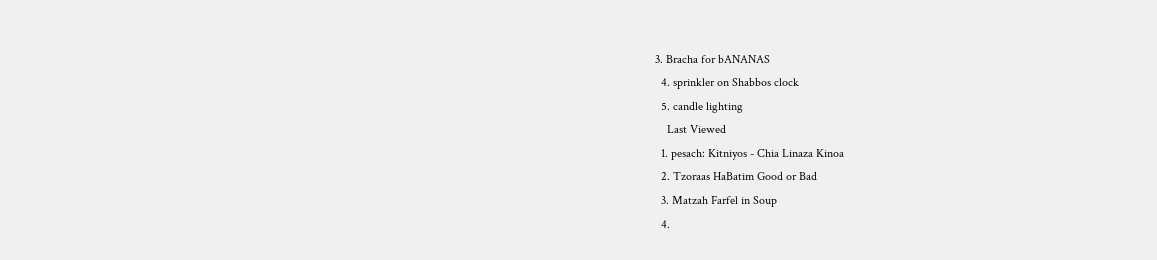3. Bracha for bANANAS
  4. sprinkler on Shabbos clock
  5. candle lighting
    Last Viewed
  1. pesach: Kitniyos - Chia Linaza Kinoa
  2. Tzoraas HaBatim Good or Bad
  3. Matzah Farfel in Soup
  4.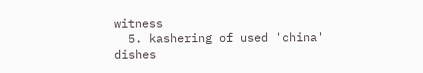witness
  5. kashering of used 'china' dishes